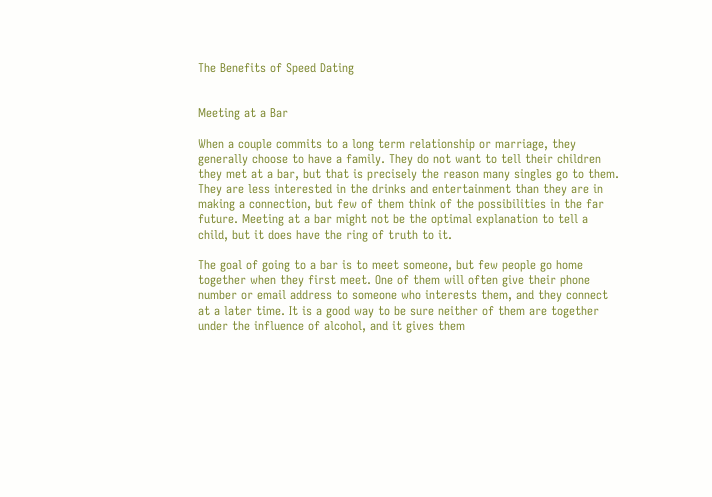The Benefits of Speed Dating


Meeting at a Bar

When a couple commits to a long term relationship or marriage, they generally choose to have a family. They do not want to tell their children they met at a bar, but that is precisely the reason many singles go to them. They are less interested in the drinks and entertainment than they are in making a connection, but few of them think of the possibilities in the far future. Meeting at a bar might not be the optimal explanation to tell a child, but it does have the ring of truth to it.

The goal of going to a bar is to meet someone, but few people go home together when they first meet. One of them will often give their phone number or email address to someone who interests them, and they connect at a later time. It is a good way to be sure neither of them are together under the influence of alcohol, and it gives them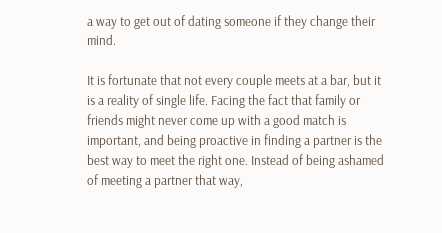a way to get out of dating someone if they change their mind.

It is fortunate that not every couple meets at a bar, but it is a reality of single life. Facing the fact that family or friends might never come up with a good match is important, and being proactive in finding a partner is the best way to meet the right one. Instead of being ashamed of meeting a partner that way,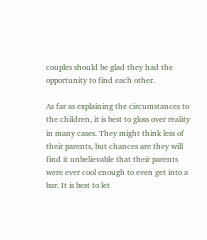couples should be glad they had the opportunity to find each other.

As far as explaining the circumstances to the children, it is best to gloss over reality in many cases. They might think less of their parents, but chances are they will find it unbelievable that their parents were ever cool enough to even get into a bar. It is best to let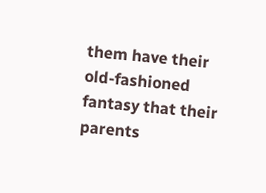them have their old-fashioned fantasy that their parents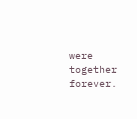were together forever.